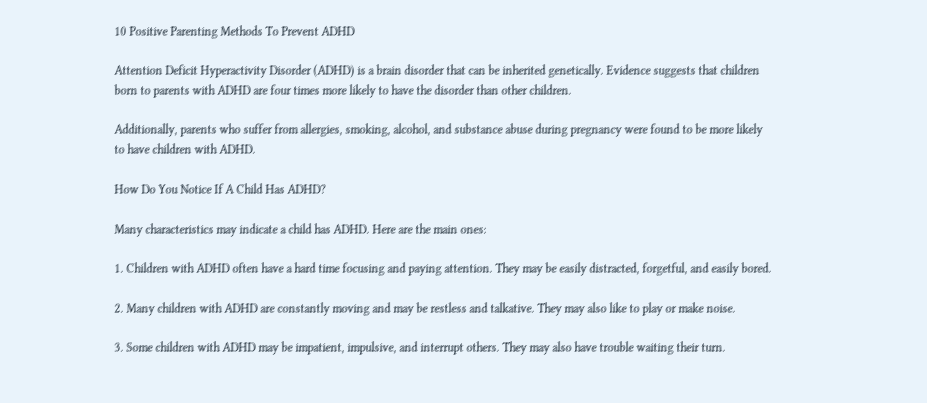10 Positive Parenting Methods To Prevent ADHD

Attention Deficit Hyperactivity Disorder (ADHD) is a brain disorder that can be inherited genetically. Evidence suggests that children born to parents with ADHD are four times more likely to have the disorder than other children.

Additionally, parents who suffer from allergies, smoking, alcohol, and substance abuse during pregnancy were found to be more likely to have children with ADHD.

How Do You Notice If A Child Has ADHD?

Many characteristics may indicate a child has ADHD. Here are the main ones:

1. Children with ADHD often have a hard time focusing and paying attention. They may be easily distracted, forgetful, and easily bored.

2. Many children with ADHD are constantly moving and may be restless and talkative. They may also like to play or make noise.

3. Some children with ADHD may be impatient, impulsive, and interrupt others. They may also have trouble waiting their turn.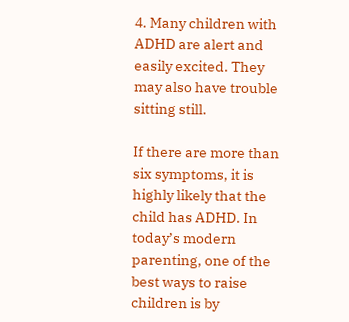4. Many children with ADHD are alert and easily excited. They may also have trouble sitting still.

If there are more than six symptoms, it is highly likely that the child has ADHD. In today’s modern parenting, one of the best ways to raise children is by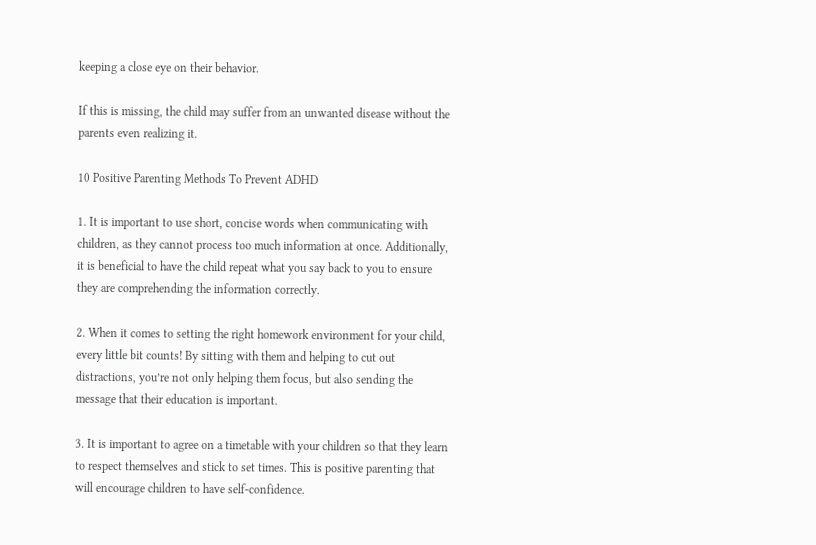keeping a close eye on their behavior.

If this is missing, the child may suffer from an unwanted disease without the parents even realizing it.

10 Positive Parenting Methods To Prevent ADHD

1. It is important to use short, concise words when communicating with children, as they cannot process too much information at once. Additionally, it is beneficial to have the child repeat what you say back to you to ensure they are comprehending the information correctly.

2. When it comes to setting the right homework environment for your child, every little bit counts! By sitting with them and helping to cut out distractions, you’re not only helping them focus, but also sending the message that their education is important.

3. It is important to agree on a timetable with your children so that they learn to respect themselves and stick to set times. This is positive parenting that will encourage children to have self-confidence.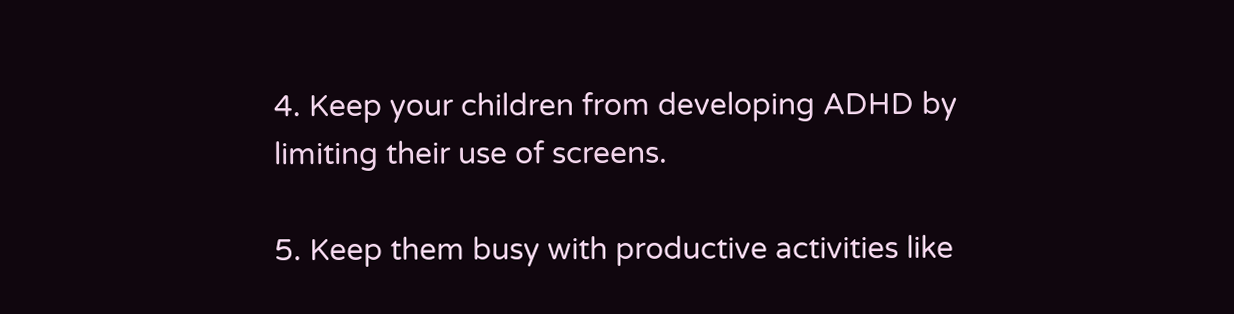4. Keep your children from developing ADHD by limiting their use of screens.

5. Keep them busy with productive activities like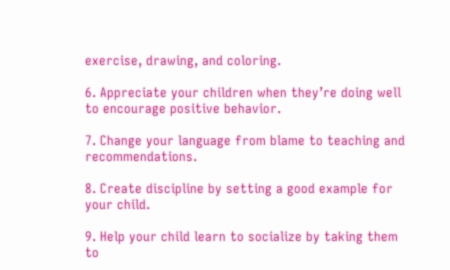exercise, drawing, and coloring.

6. Appreciate your children when they’re doing well to encourage positive behavior.

7. Change your language from blame to teaching and recommendations.

8. Create discipline by setting a good example for your child.

9. Help your child learn to socialize by taking them to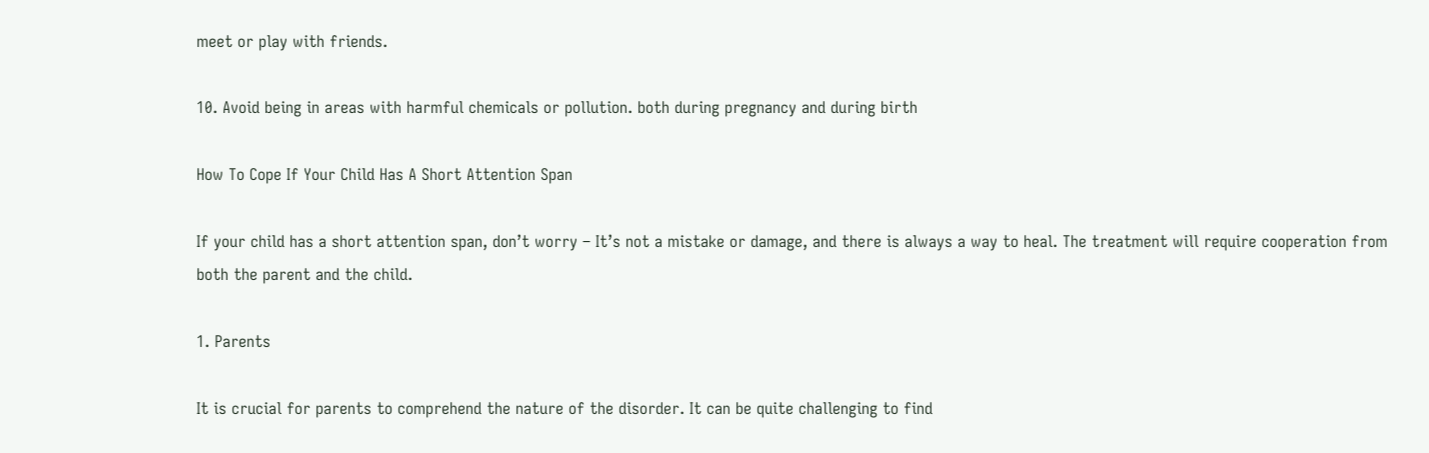meet or play with friends.

10. Avoid being in areas with harmful chemicals or pollution. both during pregnancy and during birth

How To Cope If Your Child Has A Short Attention Span

If your child has a short attention span, don’t worry – It’s not a mistake or damage, and there is always a way to heal. The treatment will require cooperation from both the parent and the child.

1. Parents

It is crucial for parents to comprehend the nature of the disorder. It can be quite challenging to find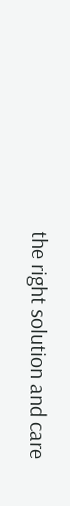the right solution and care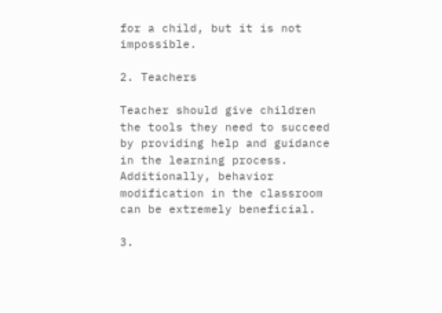for a child, but it is not impossible.

2. Teachers

Teacher should give children the tools they need to succeed by providing help and guidance in the learning process. Additionally, behavior modification in the classroom can be extremely beneficial.

3.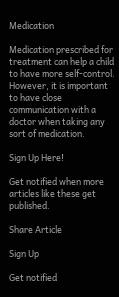Medication

Medication prescribed for treatment can help a child to have more self-control. However, it is important to have close communication with a doctor when taking any sort of medication.

Sign Up Here!

Get notified when more articles like these get published.

Share Article

Sign Up

Get notified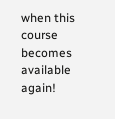when this course becomes available again!